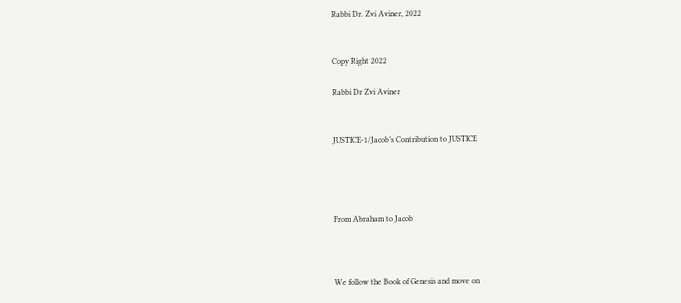Rabbi Dr. Zvi Aviner, 2022


Copy Right 2022

Rabbi Dr Zvi Aviner


JUSTICE-1/Jacob’s Contribution to JUSTICE




From Abraham to Jacob



We follow the Book of Genesis and move on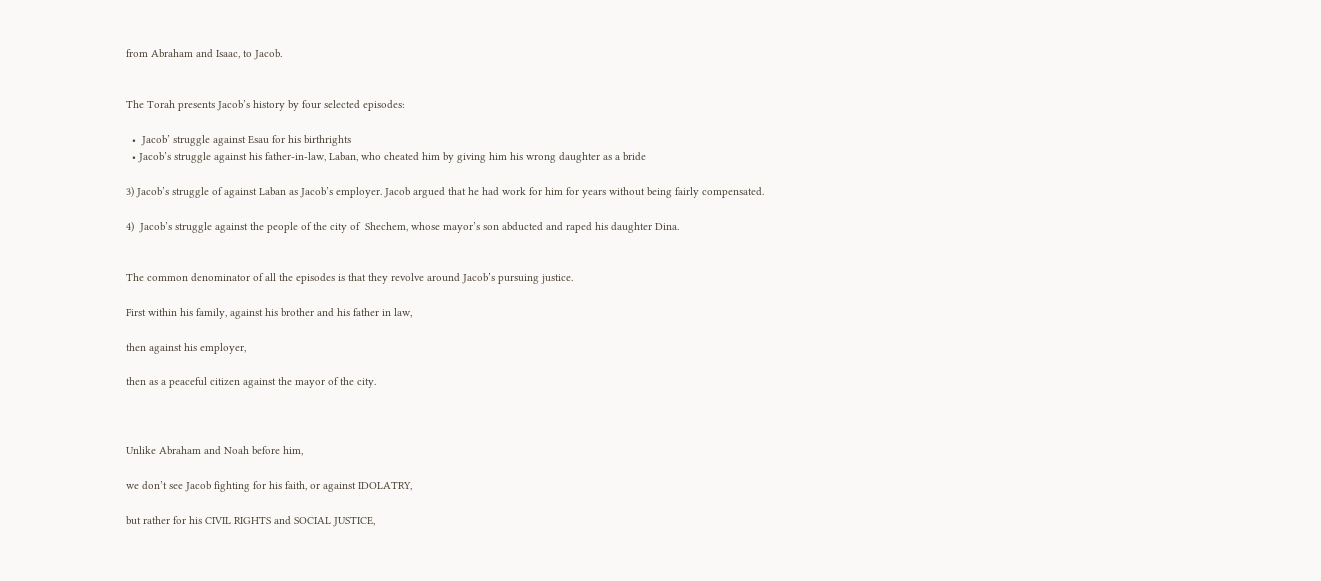from Abraham and Isaac, to Jacob.


The Torah presents Jacob’s history by four selected episodes:

  •  Jacob’ struggle against Esau for his birthrights
  • Jacob’s struggle against his father-in-law, Laban, who cheated him by giving him his wrong daughter as a bride

3) Jacob’s struggle of against Laban as Jacob’s employer. Jacob argued that he had work for him for years without being fairly compensated.

4)  Jacob’s struggle against the people of the city of  Shechem, whose mayor’s son abducted and raped his daughter Dina.


The common denominator of all the episodes is that they revolve around Jacob’s pursuing justice.

First within his family, against his brother and his father in law,

then against his employer,

then as a peaceful citizen against the mayor of the city.



Unlike Abraham and Noah before him,

we don’t see Jacob fighting for his faith, or against IDOLATRY,

but rather for his CIVIL RIGHTS and SOCIAL JUSTICE,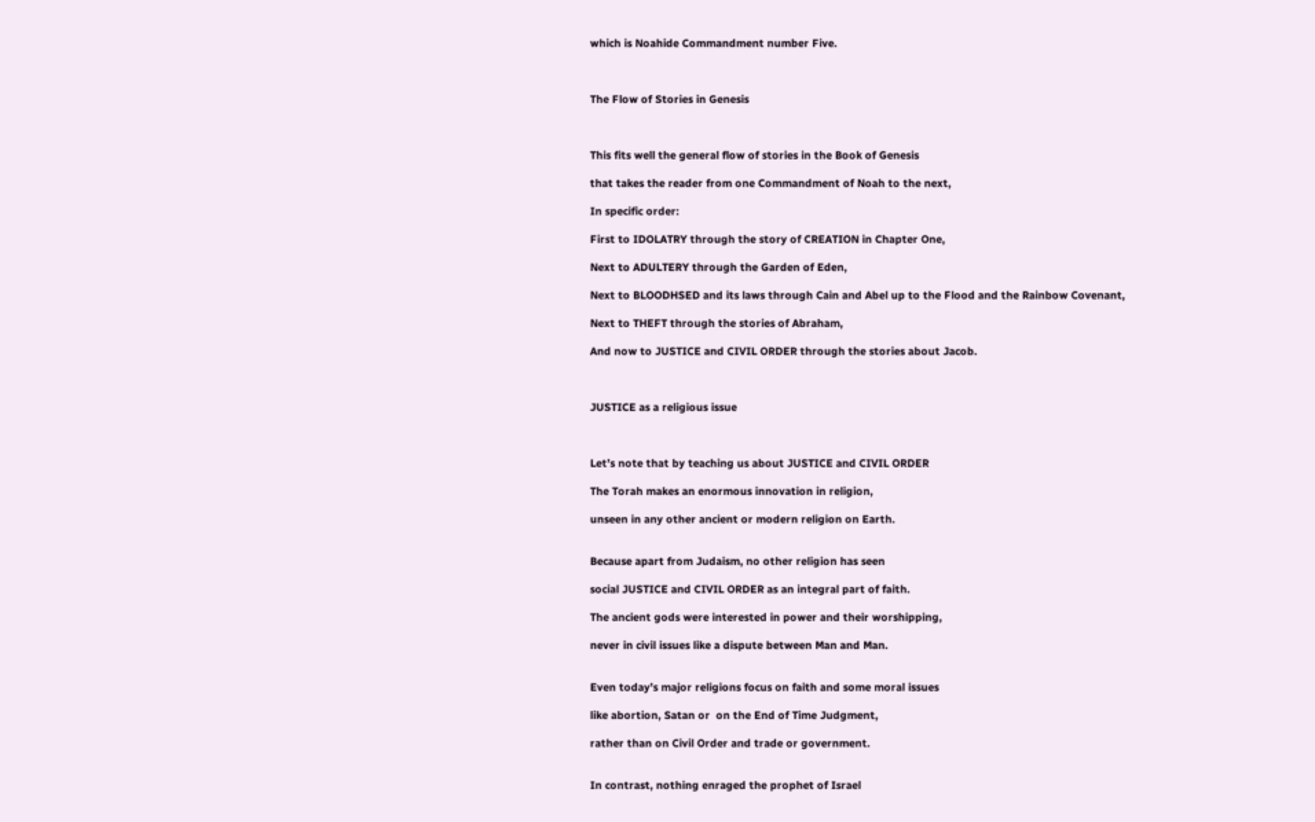which is Noahide Commandment number Five.



The Flow of Stories in Genesis



This fits well the general flow of stories in the Book of Genesis

that takes the reader from one Commandment of Noah to the next,

In specific order:

First to IDOLATRY through the story of CREATION in Chapter One,

Next to ADULTERY through the Garden of Eden,

Next to BLOODHSED and its laws through Cain and Abel up to the Flood and the Rainbow Covenant,

Next to THEFT through the stories of Abraham,

And now to JUSTICE and CIVIL ORDER through the stories about Jacob.



JUSTICE as a religious issue



Let’s note that by teaching us about JUSTICE and CIVIL ORDER

The Torah makes an enormous innovation in religion,

unseen in any other ancient or modern religion on Earth.


Because apart from Judaism, no other religion has seen

social JUSTICE and CIVIL ORDER as an integral part of faith.

The ancient gods were interested in power and their worshipping,

never in civil issues like a dispute between Man and Man.


Even today’s major religions focus on faith and some moral issues

like abortion, Satan or  on the End of Time Judgment,

rather than on Civil Order and trade or government.


In contrast, nothing enraged the prophet of Israel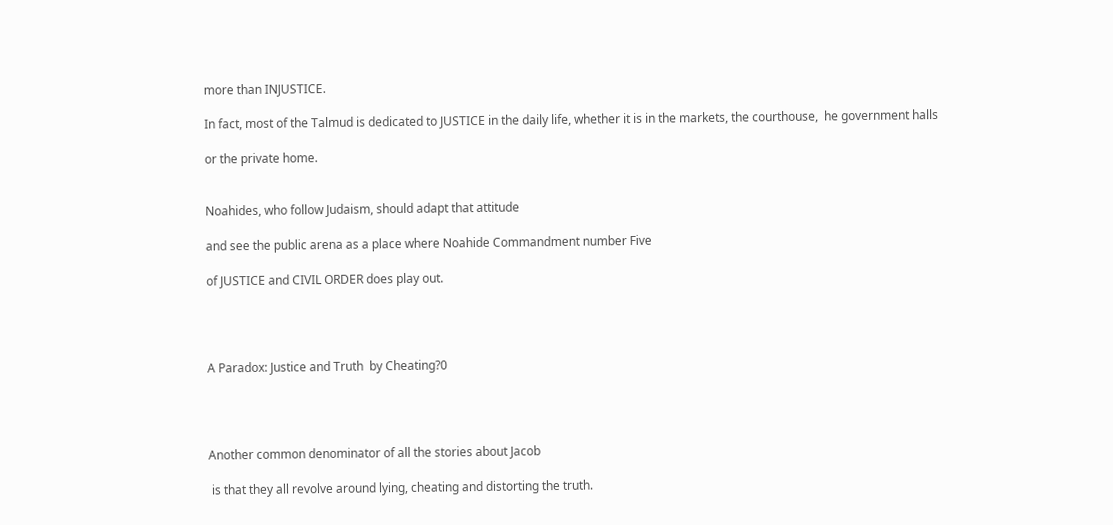more than INJUSTICE.

In fact, most of the Talmud is dedicated to JUSTICE in the daily life, whether it is in the markets, the courthouse,  he government halls

or the private home.


Noahides, who follow Judaism, should adapt that attitude

and see the public arena as a place where Noahide Commandment number Five

of JUSTICE and CIVIL ORDER does play out.




A Paradox: Justice and Truth  by Cheating?0




Another common denominator of all the stories about Jacob

 is that they all revolve around lying, cheating and distorting the truth.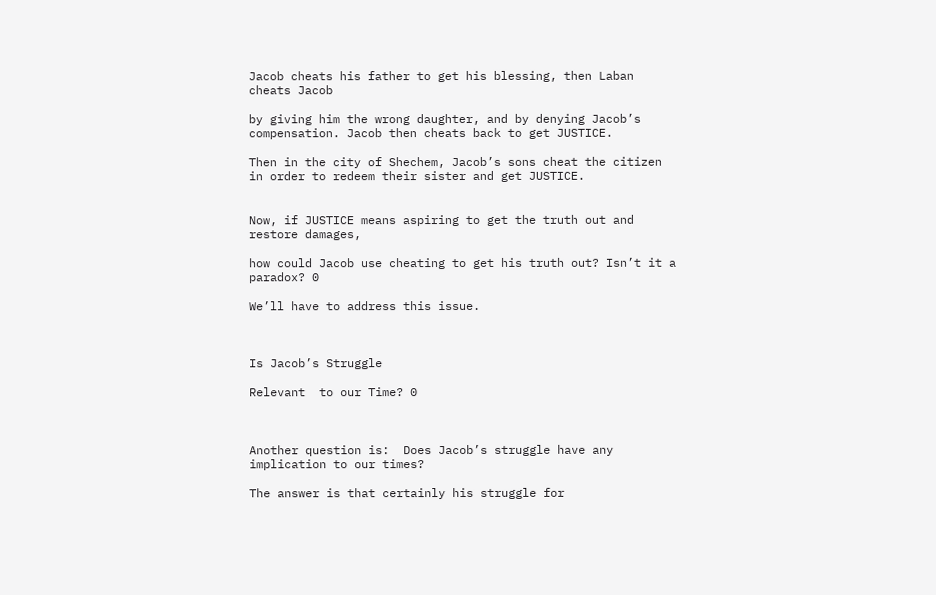Jacob cheats his father to get his blessing, then Laban cheats Jacob

by giving him the wrong daughter, and by denying Jacob’s compensation. Jacob then cheats back to get JUSTICE.

Then in the city of Shechem, Jacob’s sons cheat the citizen in order to redeem their sister and get JUSTICE.


Now, if JUSTICE means aspiring to get the truth out and restore damages,

how could Jacob use cheating to get his truth out? Isn’t it a paradox? 0

We’ll have to address this issue.



Is Jacob’s Struggle

Relevant  to our Time? 0



Another question is:  Does Jacob’s struggle have any implication to our times?

The answer is that certainly his struggle for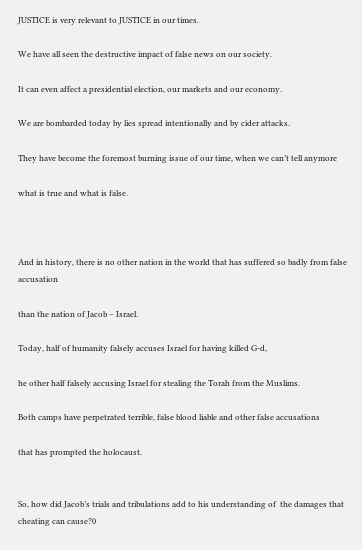JUSTICE is very relevant to JUSTICE in our times.

We have all seen the destructive impact of false news on our society.

It can even affect a presidential election, our markets and our economy.

We are bombarded today by lies spread intentionally and by cider attacks.

They have become the foremost burning issue of our time, when we can’t tell anymore

what is true and what is false.



And in history, there is no other nation in the world that has suffered so badly from false accusation

than the nation of Jacob – Israel.

Today, half of humanity falsely accuses Israel for having killed G-d,

he other half falsely accusing Israel for stealing the Torah from the Muslims.

Both camps have perpetrated terrible, false blood liable and other false accusations

that has prompted the holocaust.


So, how did Jacob’s trials and tribulations add to his understanding of  the damages that  cheating can cause?0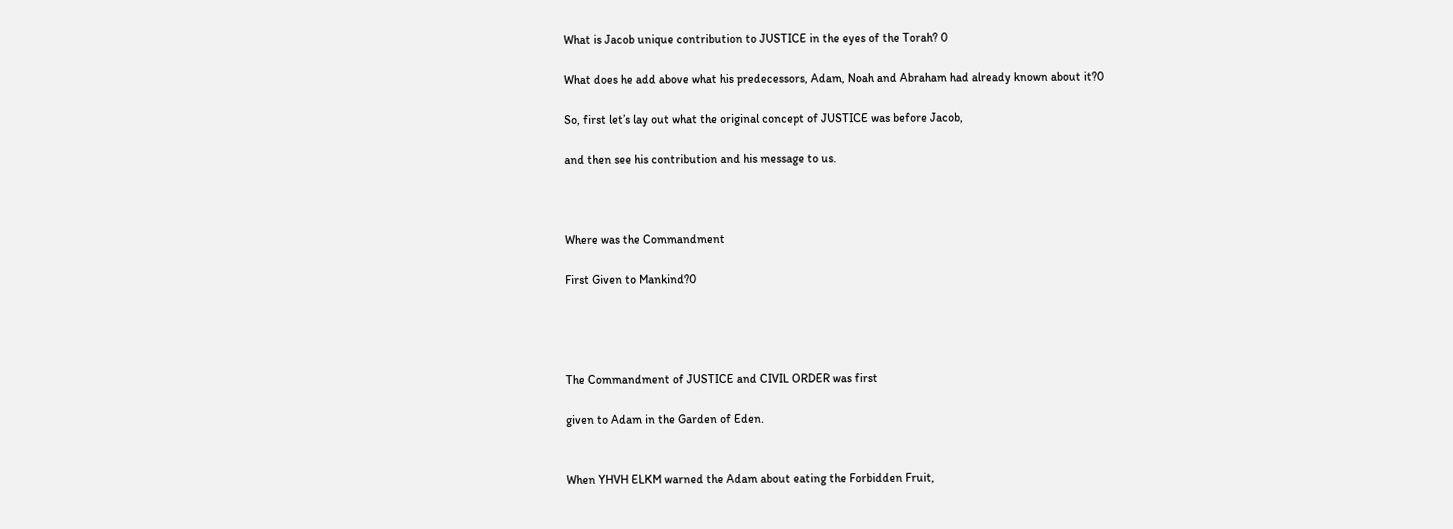What is Jacob unique contribution to JUSTICE in the eyes of the Torah? 0

What does he add above what his predecessors, Adam, Noah and Abraham had already known about it?0

So, first let’s lay out what the original concept of JUSTICE was before Jacob,

and then see his contribution and his message to us.



Where was the Commandment

First Given to Mankind?0




The Commandment of JUSTICE and CIVIL ORDER was first

given to Adam in the Garden of Eden.


When YHVH ELKM warned the Adam about eating the Forbidden Fruit,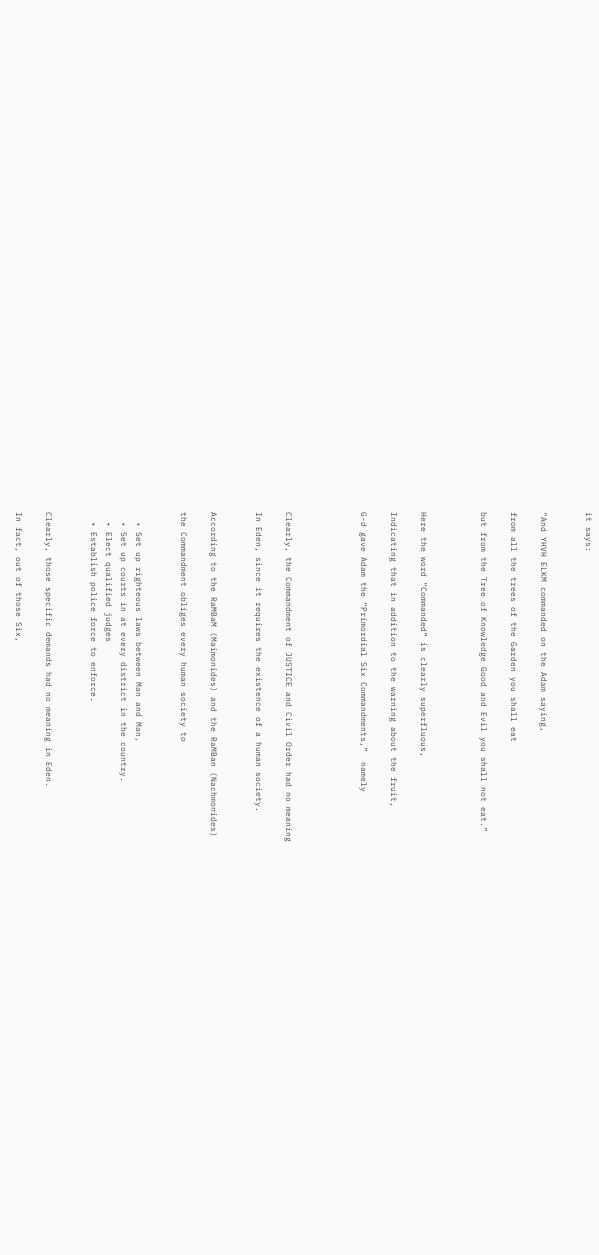it says:


“And YHVH ELKM commanded on the Adam saying,

from all the trees of the Garden you shall eat

but from the Tree of Knowledge Good and Evil you shall not eat.”



Here the word “Commanded” is clearly superfluous,

Indicating that in addition to the warning about the fruit,

G-d gave Adam the “Primordial Six Commandments,”  namely




Clearly, the Commandment of JUSTICE and Civil Order had no meaning

In Eden, since it requires the existence of a human society.


According to the RaMBaM (Maimonides) and the RaMBan (Nachmonides)

the Commandment obliges every human society to


  • Set up righteous laws between Man and Man,
  • Set up courts in at every district in the country.
  • Elect qualified judges
  • Establish police force to enforce.


Clearly, those specific demands had no meaning in Eden.

In fact, out of those Six,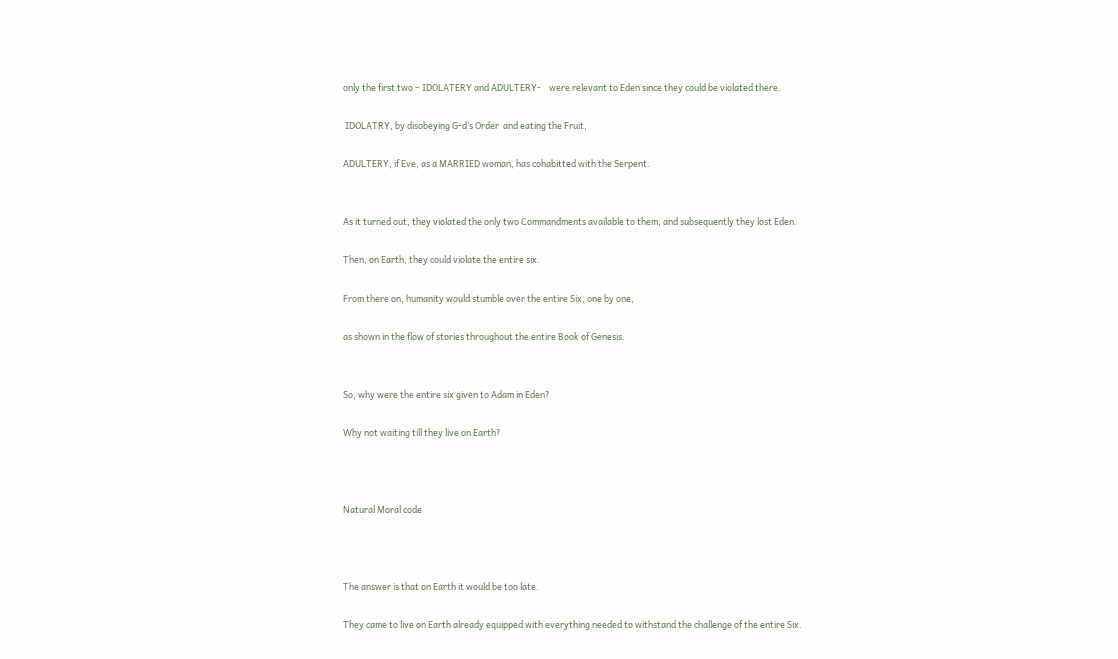only the first two – IDOLATERY and ADULTERY-    were relevant to Eden since they could be violated there.

 IDOLATRY, by disobeying G-d’s Order  and eating the Fruit,

ADULTERY, if Eve, as a MARRIED woman, has cohabitted with the Serpent.


As it turned out, they violated the only two Commandments available to them, and subsequently they lost Eden.

Then, on Earth, they could violate the entire six.

From there on, humanity would stumble over the entire Six, one by one,

as shown in the flow of stories throughout the entire Book of Genesis.


So, why were the entire six given to Adam in Eden?

Why not waiting till they live on Earth?



Natural Moral code



The answer is that on Earth it would be too late.

They came to live on Earth already equipped with everything needed to withstand the challenge of the entire Six.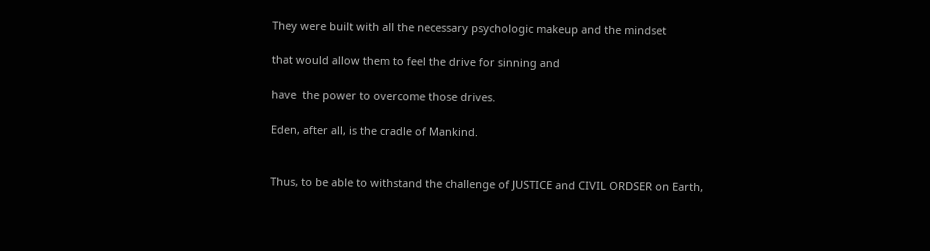They were built with all the necessary psychologic makeup and the mindset

that would allow them to feel the drive for sinning and

have  the power to overcome those drives.

Eden, after all, is the cradle of Mankind.


Thus, to be able to withstand the challenge of JUSTICE and CIVIL ORDSER on Earth,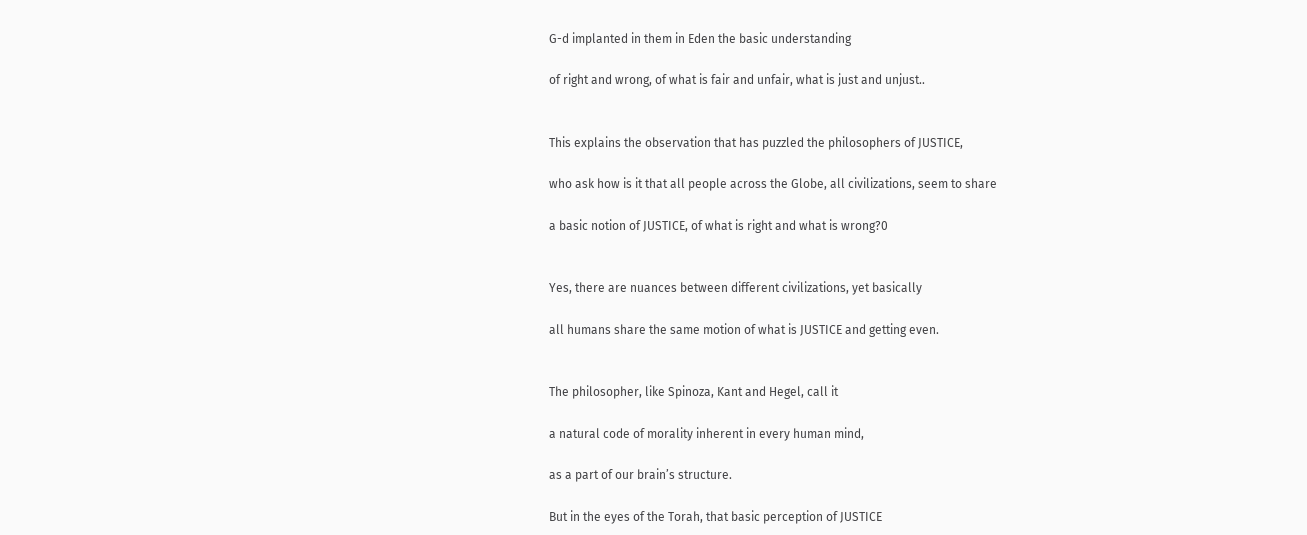G-d implanted in them in Eden the basic understanding

of right and wrong, of what is fair and unfair, what is just and unjust..


This explains the observation that has puzzled the philosophers of JUSTICE,

who ask how is it that all people across the Globe, all civilizations, seem to share

a basic notion of JUSTICE, of what is right and what is wrong?0


Yes, there are nuances between different civilizations, yet basically

all humans share the same motion of what is JUSTICE and getting even.


The philosopher, like Spinoza, Kant and Hegel, call it

a natural code of morality inherent in every human mind,

as a part of our brain’s structure.

But in the eyes of the Torah, that basic perception of JUSTICE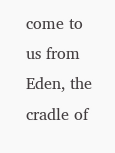come to us from Eden, the cradle of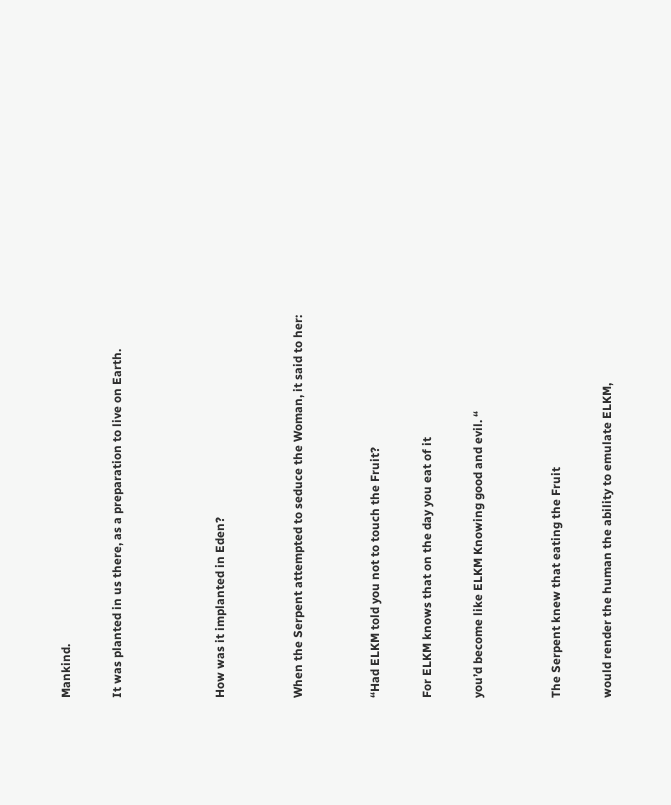Mankind.

It was planted in us there, as a preparation to live on Earth.



How was it implanted in Eden?


When the Serpent attempted to seduce the Woman, it said to her:


“Had ELKM told you not to touch the Fruit?

For ELKM knows that on the day you eat of it

you’d become like ELKM Knowing good and evil. “


The Serpent knew that eating the Fruit

would render the human the ability to emulate ELKM,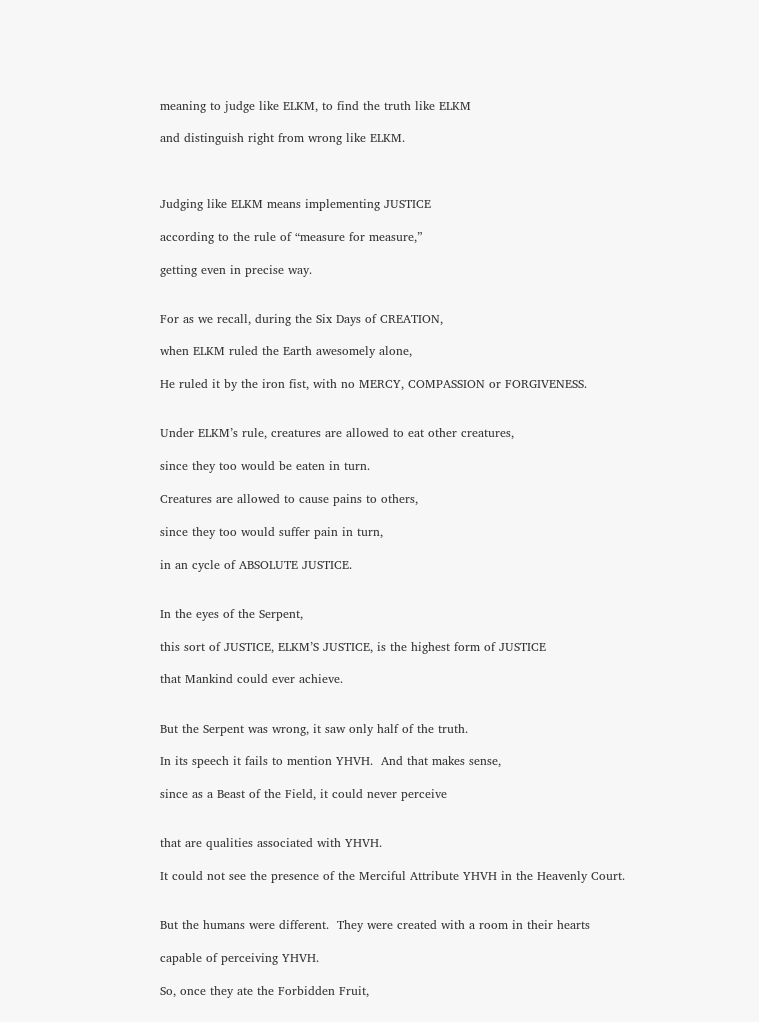meaning to judge like ELKM, to find the truth like ELKM

and distinguish right from wrong like ELKM.



Judging like ELKM means implementing JUSTICE

according to the rule of “measure for measure,”

getting even in precise way.


For as we recall, during the Six Days of CREATION,

when ELKM ruled the Earth awesomely alone,

He ruled it by the iron fist, with no MERCY, COMPASSION or FORGIVENESS.


Under ELKM’s rule, creatures are allowed to eat other creatures,

since they too would be eaten in turn.

Creatures are allowed to cause pains to others,

since they too would suffer pain in turn,

in an cycle of ABSOLUTE JUSTICE.


In the eyes of the Serpent,

this sort of JUSTICE, ELKM’S JUSTICE, is the highest form of JUSTICE

that Mankind could ever achieve.


But the Serpent was wrong, it saw only half of the truth.

In its speech it fails to mention YHVH.  And that makes sense,

since as a Beast of the Field, it could never perceive


that are qualities associated with YHVH.

It could not see the presence of the Merciful Attribute YHVH in the Heavenly Court.


But the humans were different.  They were created with a room in their hearts

capable of perceiving YHVH.

So, once they ate the Forbidden Fruit,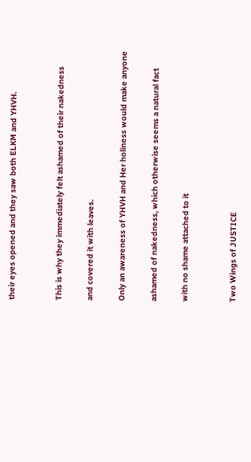their eyes opened and they saw both ELKM and YHVH.


This is why they immediately felt ashamed of their nakedness

and covered it with leaves.

Only an awareness of YHVH and Her holiness would make anyone

ashamed of nakedness, which otherwise seems a natural fact

with no shame attached to it


Two Wings of JUSTICE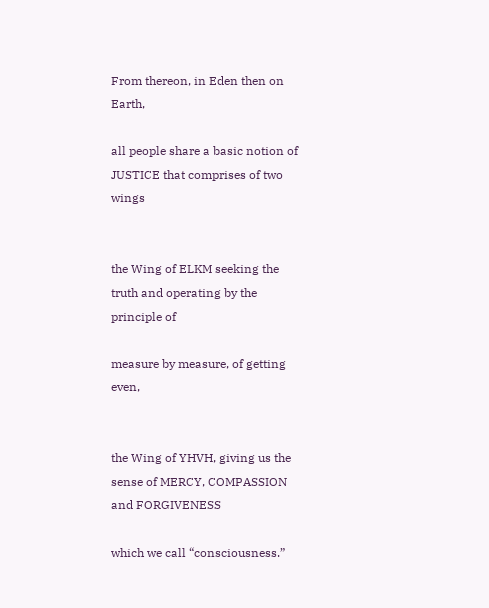From thereon, in Eden then on Earth,

all people share a basic notion of JUSTICE that comprises of two wings


the Wing of ELKM seeking the truth and operating by the principle of

measure by measure, of getting even,


the Wing of YHVH, giving us the sense of MERCY, COMPASSION and FORGIVENESS

which we call “consciousness.”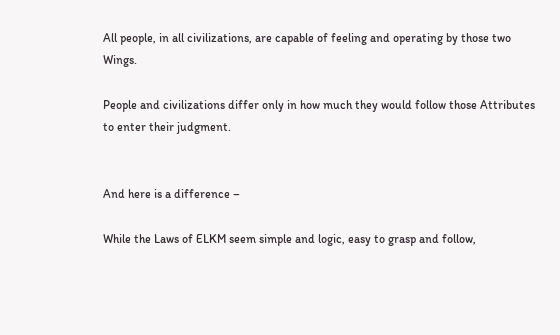All people, in all civilizations, are capable of feeling and operating by those two Wings.

People and civilizations differ only in how much they would follow those Attributes to enter their judgment.


And here is a difference –

While the Laws of ELKM seem simple and logic, easy to grasp and follow,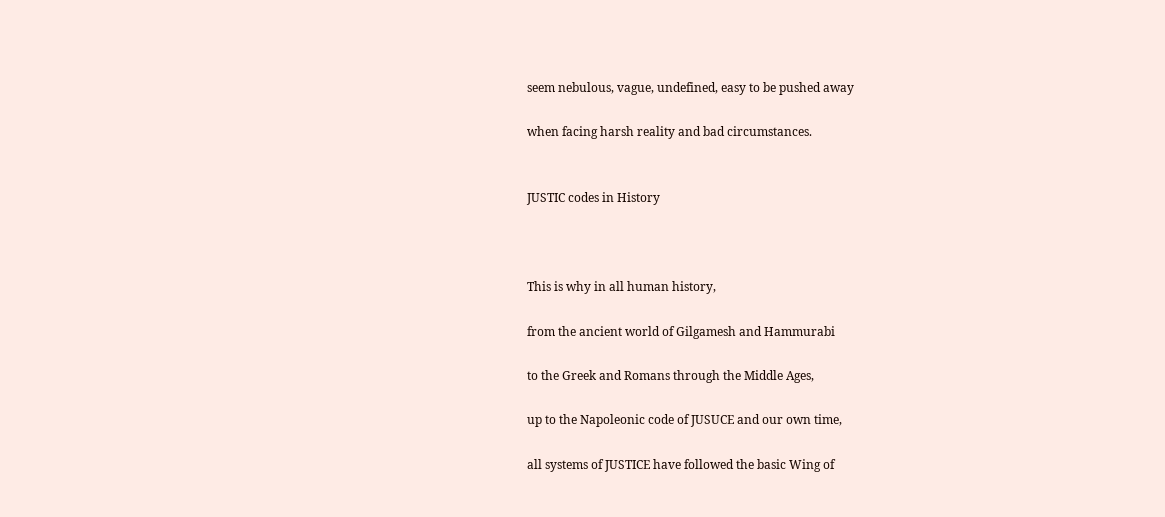seem nebulous, vague, undefined, easy to be pushed away

when facing harsh reality and bad circumstances.


JUSTIC codes in History



This is why in all human history,

from the ancient world of Gilgamesh and Hammurabi

to the Greek and Romans through the Middle Ages,

up to the Napoleonic code of JUSUCE and our own time,

all systems of JUSTICE have followed the basic Wing of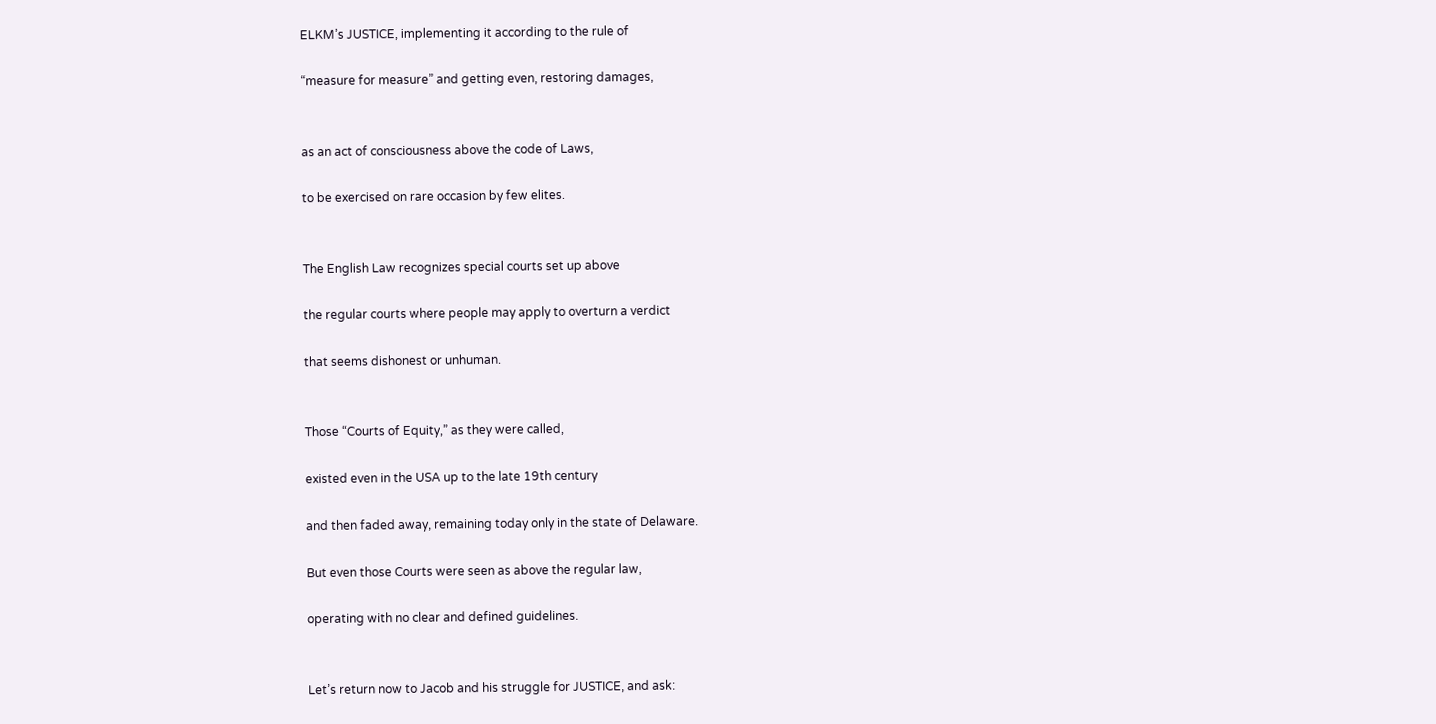ELKM’s JUSTICE, implementing it according to the rule of

“measure for measure” and getting even, restoring damages,


as an act of consciousness above the code of Laws,

to be exercised on rare occasion by few elites.


The English Law recognizes special courts set up above

the regular courts where people may apply to overturn a verdict

that seems dishonest or unhuman.


Those “Courts of Equity,” as they were called,

existed even in the USA up to the late 19th century

and then faded away, remaining today only in the state of Delaware.

But even those Courts were seen as above the regular law,

operating with no clear and defined guidelines.


Let’s return now to Jacob and his struggle for JUSTICE, and ask: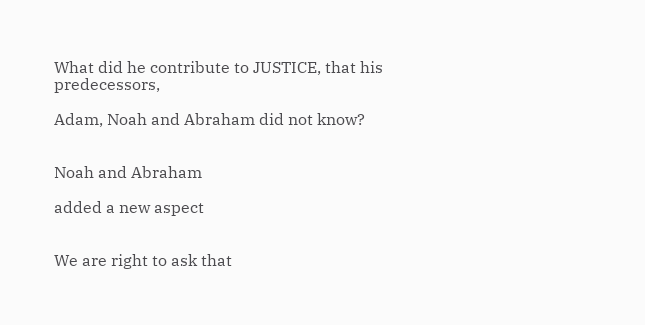What did he contribute to JUSTICE, that his predecessors,

Adam, Noah and Abraham did not know?


Noah and Abraham

added a new aspect


We are right to ask that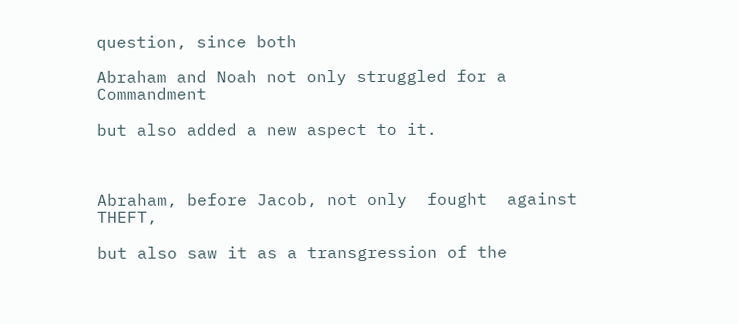question, since both

Abraham and Noah not only struggled for a Commandment

but also added a new aspect to it.



Abraham, before Jacob, not only  fought  against  THEFT,

but also saw it as a transgression of the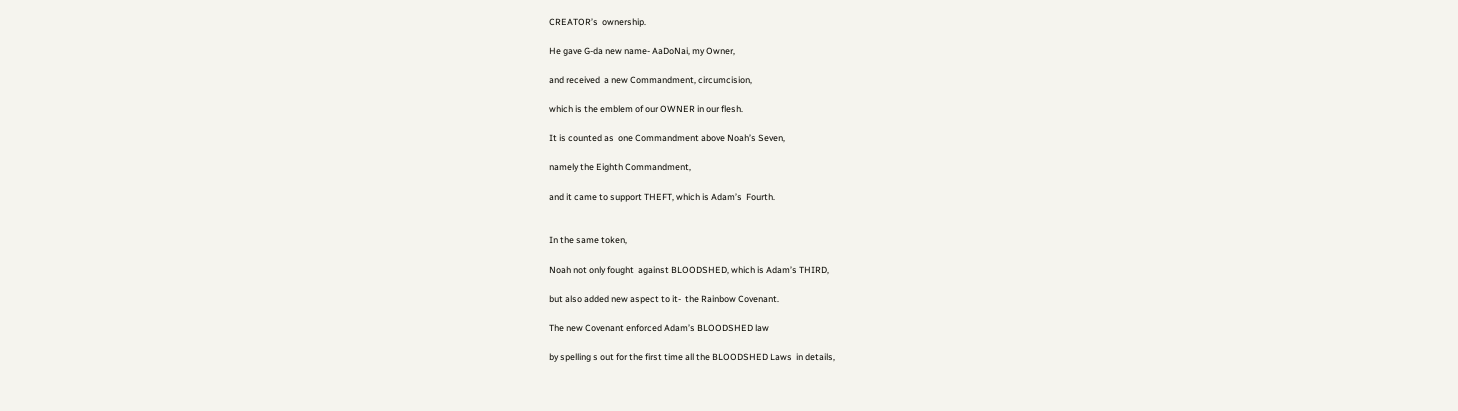CREATOR’s  ownership.

He gave G-da new name- AaDoNai, my Owner,

and received  a new Commandment, circumcision,

which is the emblem of our OWNER in our flesh.

It is counted as  one Commandment above Noah’s Seven,

namely the Eighth Commandment,

and it came to support THEFT, which is Adam’s  Fourth.


In the same token,

Noah not only fought  against BLOODSHED, which is Adam’s THIRD,

but also added new aspect to it-  the Rainbow Covenant.

The new Covenant enforced Adam’s BLOODSHED law

by spelling s out for the first time all the BLOODSHED Laws  in details,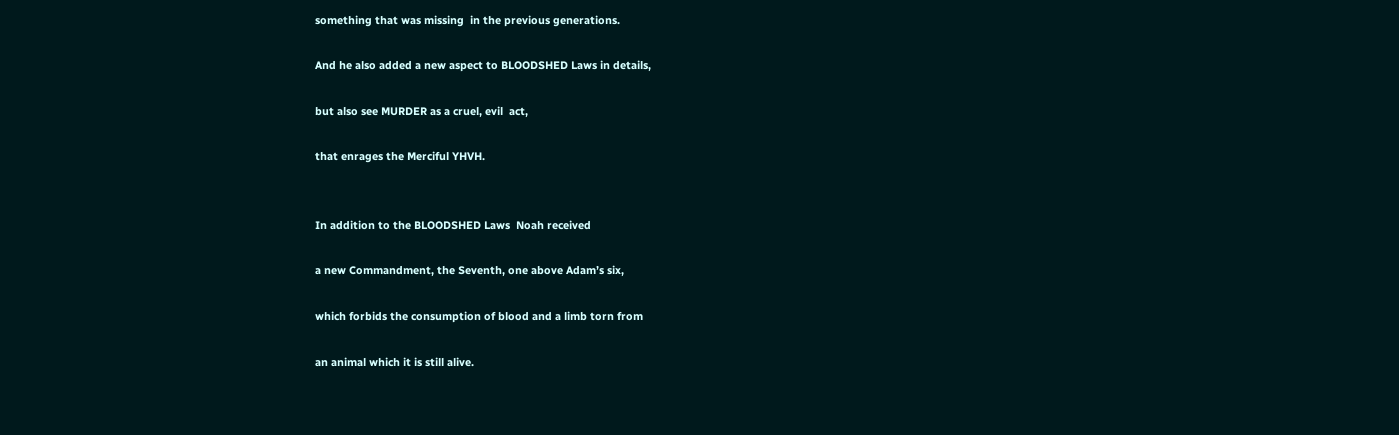something that was missing  in the previous generations.

And he also added a new aspect to BLOODSHED Laws in details,

but also see MURDER as a cruel, evil  act,

that enrages the Merciful YHVH.


In addition to the BLOODSHED Laws  Noah received

a new Commandment, the Seventh, one above Adam’s six,

which forbids the consumption of blood and a limb torn from

an animal which it is still alive.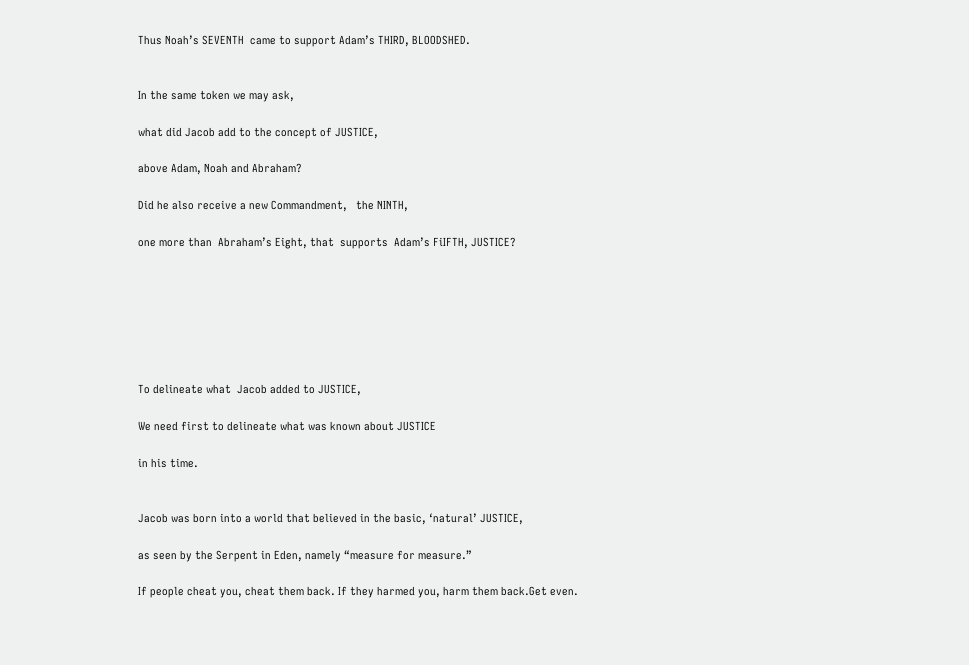Thus Noah’s SEVENTH  came to support Adam’s THIRD, BLOODSHED.


In the same token we may ask,

what did Jacob add to the concept of JUSTICE,

above Adam, Noah and Abraham?

Did he also receive a new Commandment,   the NINTH,

one more than  Abraham’s Eight, that  supports  Adam’s FiIFTH, JUSTICE?







To delineate what  Jacob added to JUSTICE,

We need first to delineate what was known about JUSTICE

in his time.


Jacob was born into a world that believed in the basic, ‘natural’ JUSTICE,

as seen by the Serpent in Eden, namely “measure for measure.”

If people cheat you, cheat them back. If they harmed you, harm them back.Get even.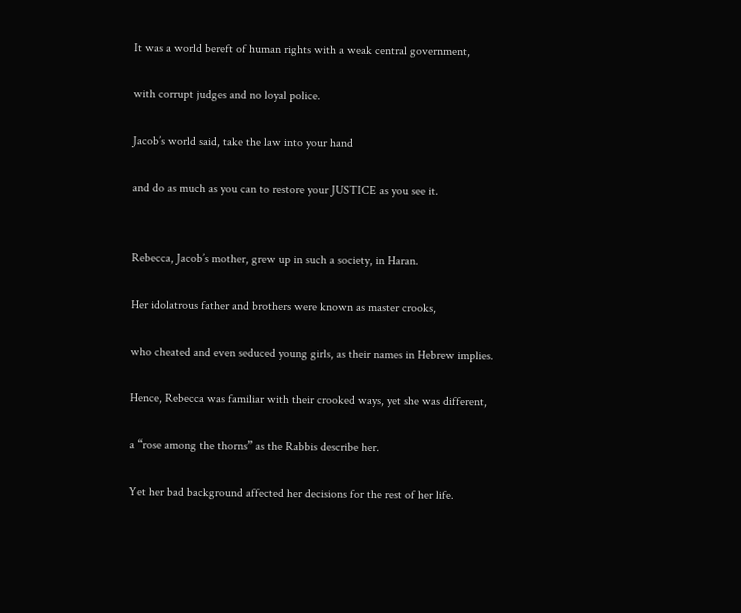It was a world bereft of human rights with a weak central government,

with corrupt judges and no loyal police.

Jacob’s world said, take the law into your hand

and do as much as you can to restore your JUSTICE as you see it.


Rebecca, Jacob’s mother, grew up in such a society, in Haran.

Her idolatrous father and brothers were known as master crooks,

who cheated and even seduced young girls, as their names in Hebrew implies.

Hence, Rebecca was familiar with their crooked ways, yet she was different,

a “rose among the thorns” as the Rabbis describe her.

Yet her bad background affected her decisions for the rest of her life.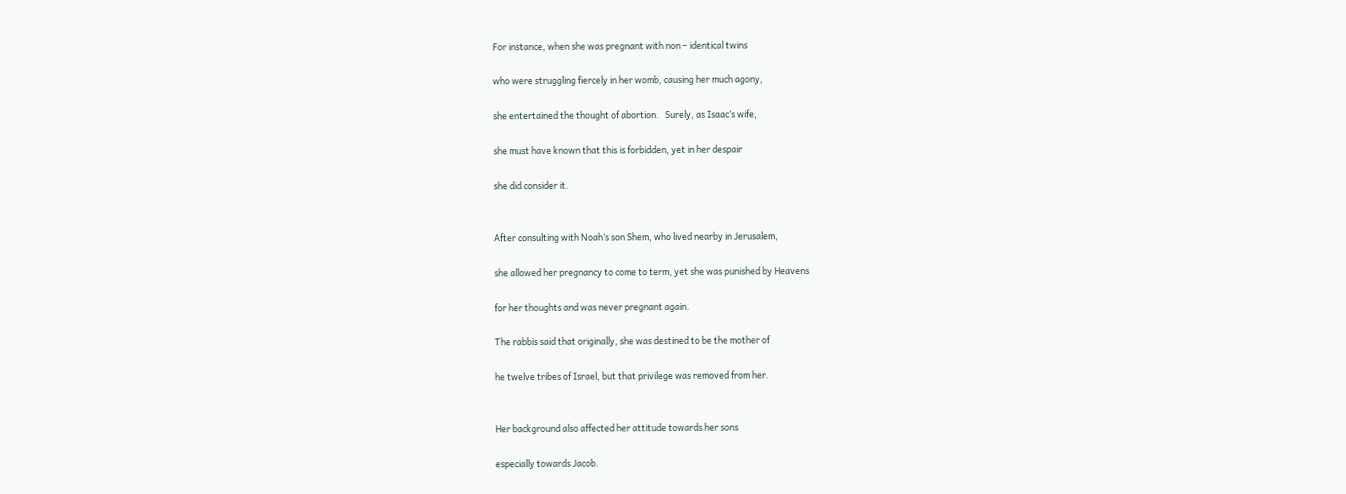For instance, when she was pregnant with non – identical twins

who were struggling fiercely in her womb, causing her much agony,

she entertained the thought of abortion.   Surely, as Isaac’s wife,

she must have known that this is forbidden, yet in her despair

she did consider it.


After consulting with Noah’s son Shem, who lived nearby in Jerusalem,

she allowed her pregnancy to come to term, yet she was punished by Heavens

for her thoughts and was never pregnant again.

The rabbis said that originally, she was destined to be the mother of

he twelve tribes of Israel, but that privilege was removed from her.


Her background also affected her attitude towards her sons

especially towards Jacob.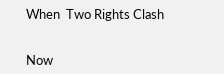When  Two Rights Clash


Now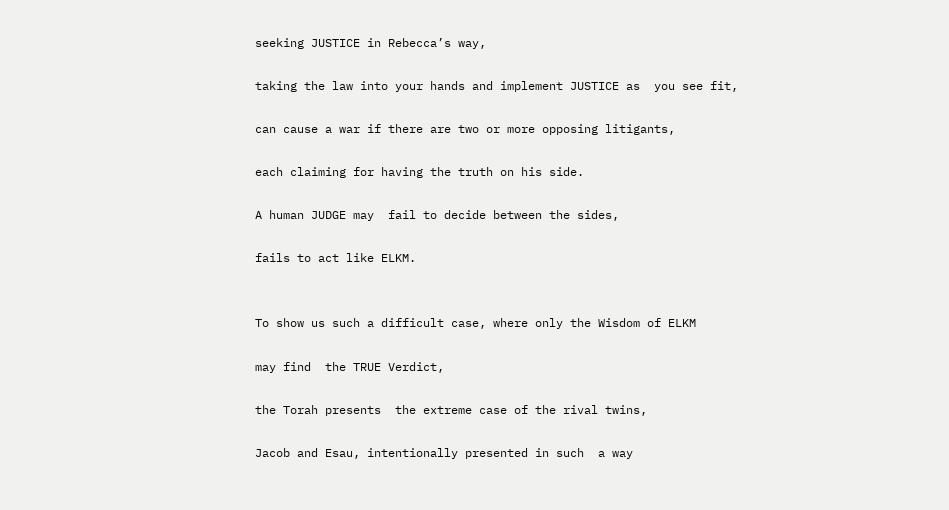seeking JUSTICE in Rebecca’s way,

taking the law into your hands and implement JUSTICE as  you see fit,

can cause a war if there are two or more opposing litigants,

each claiming for having the truth on his side.

A human JUDGE may  fail to decide between the sides,

fails to act like ELKM.


To show us such a difficult case, where only the Wisdom of ELKM

may find  the TRUE Verdict,

the Torah presents  the extreme case of the rival twins,

Jacob and Esau, intentionally presented in such  a way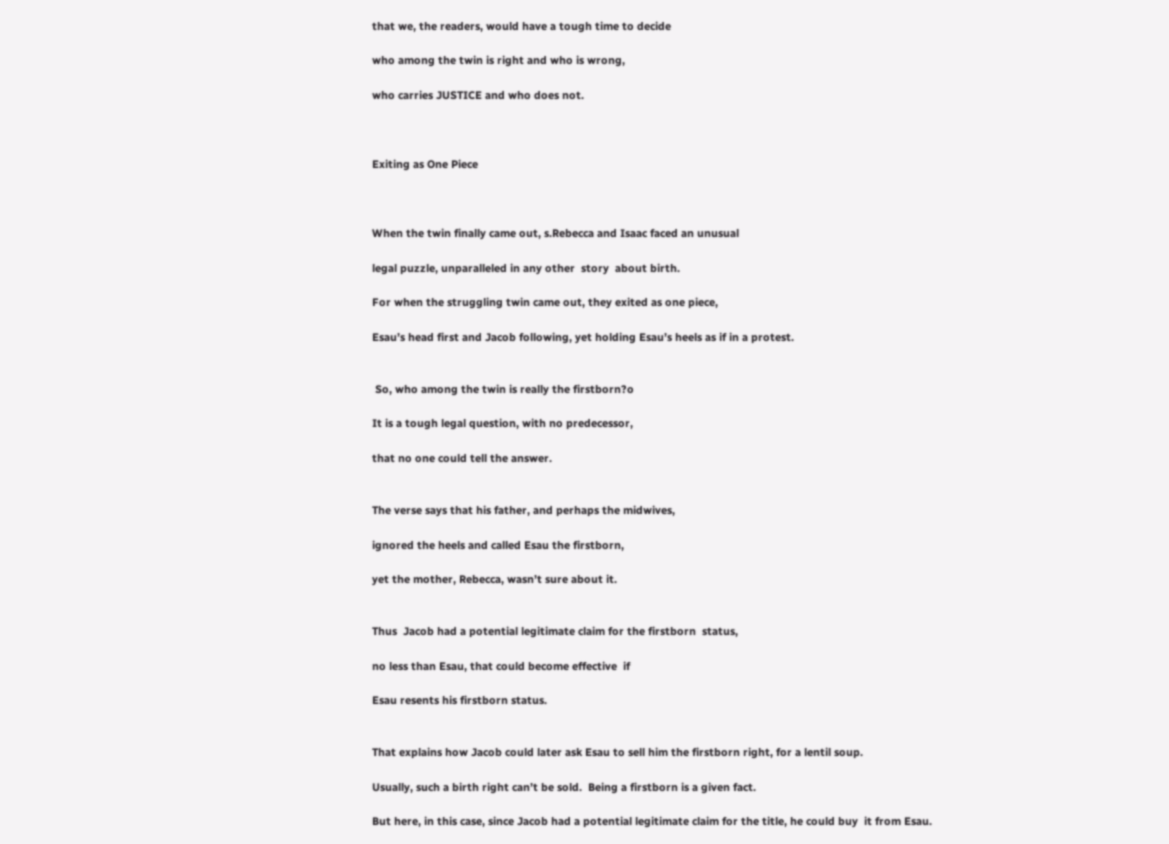that we, the readers, would have a tough time to decide

who among the twin is right and who is wrong,

who carries JUSTICE and who does not.



Exiting as One Piece



When the twin finally came out, s.Rebecca and Isaac faced an unusual

legal puzzle, unparalleled in any other  story  about birth.

For when the struggling twin came out, they exited as one piece,

Esau’s head first and Jacob following, yet holding Esau’s heels as if in a protest.


 So, who among the twin is really the firstborn?o

It is a tough legal question, with no predecessor,

that no one could tell the answer.


The verse says that his father, and perhaps the midwives,

ignored the heels and called Esau the firstborn,

yet the mother, Rebecca, wasn’t sure about it.


Thus  Jacob had a potential legitimate claim for the firstborn  status,

no less than Esau, that could become effective  if

Esau resents his firstborn status.


That explains how Jacob could later ask Esau to sell him the firstborn right, for a lentil soup.

Usually, such a birth right can’t be sold.  Being a firstborn is a given fact.

But here, in this case, since Jacob had a potential legitimate claim for the title, he could buy  it from Esau.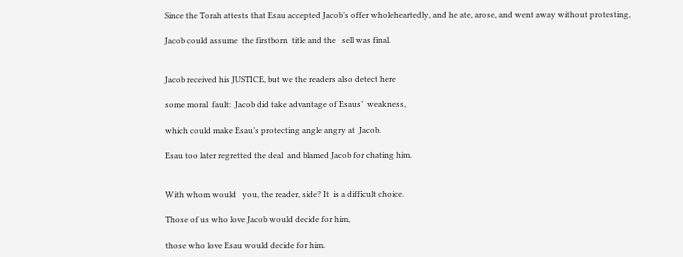Since the Torah attests that Esau accepted Jacob’s offer wholeheartedly, and he ate, arose, and went away without protesting,

Jacob could assume  the firstborn  title and the   sell was final.


Jacob received his JUSTICE, but we the readers also detect here

some moral  fault:  Jacob did take advantage of Esaus’  weakness,

which could make Esau’s protecting angle angry at  Jacob.

Esau too later regretted the deal  and blamed Jacob for chating him.


With whom would   you, the reader, side? It  is a difficult choice.

Those of us who love Jacob would decide for him,

those who love Esau would decide for him.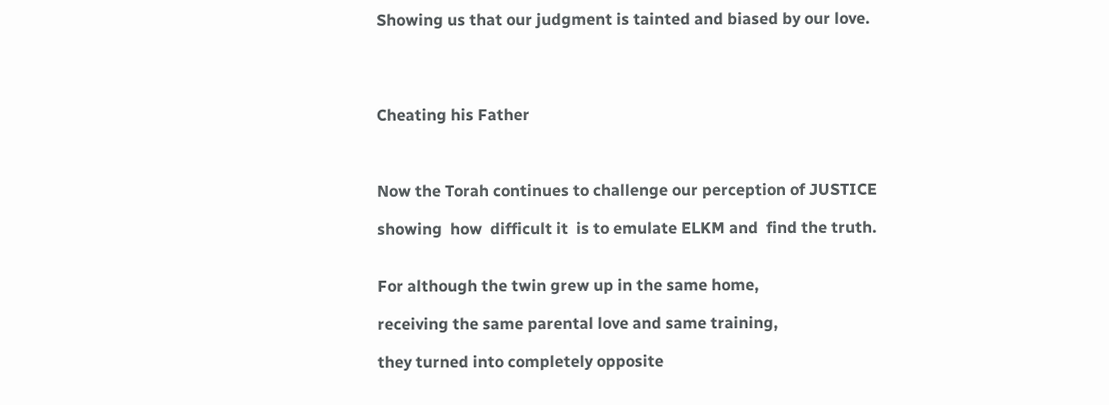Showing us that our judgment is tainted and biased by our love.




Cheating his Father



Now the Torah continues to challenge our perception of JUSTICE

showing  how  difficult it  is to emulate ELKM and  find the truth.


For although the twin grew up in the same home,

receiving the same parental love and same training,

they turned into completely opposite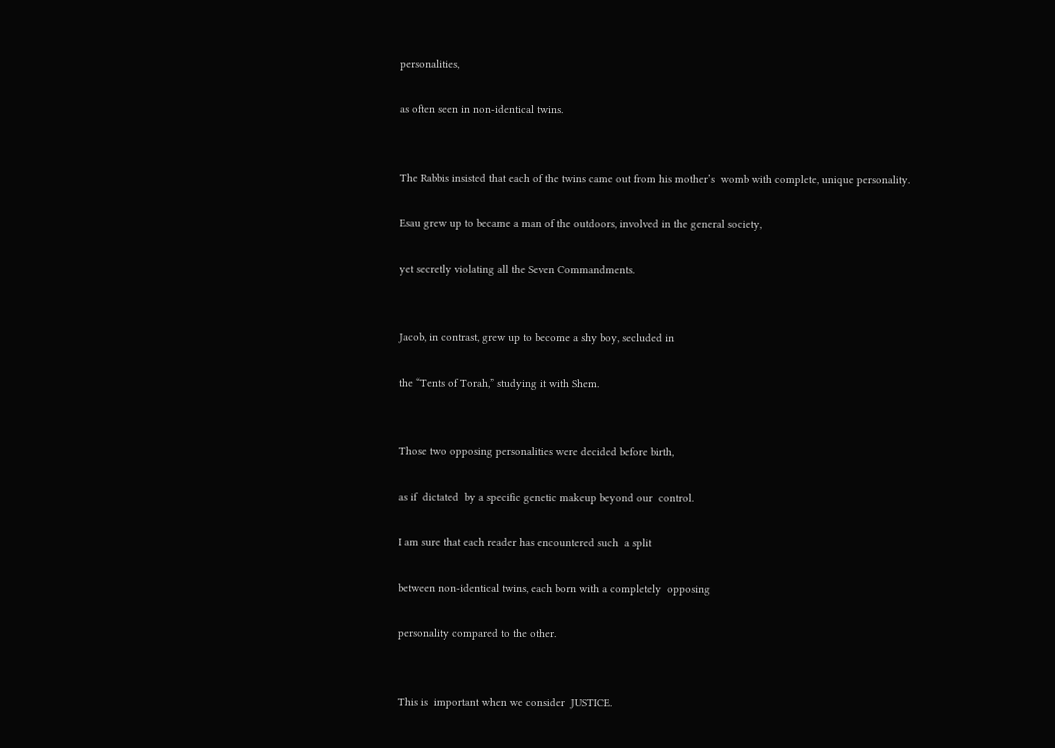personalities,

as often seen in non-identical twins.


The Rabbis insisted that each of the twins came out from his mother’s  womb with complete, unique personality.

Esau grew up to became a man of the outdoors, involved in the general society,

yet secretly violating all the Seven Commandments.


Jacob, in contrast, grew up to become a shy boy, secluded in

the “Tents of Torah,” studying it with Shem.


Those two opposing personalities were decided before birth,

as if  dictated  by a specific genetic makeup beyond our  control.

I am sure that each reader has encountered such  a split

between non-identical twins, each born with a completely  opposing

personality compared to the other.


This is  important when we consider  JUSTICE.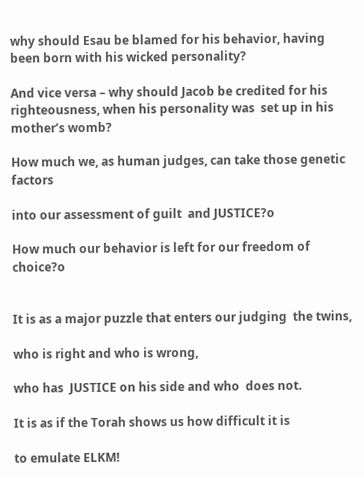why should Esau be blamed for his behavior, having been born with his wicked personality?

And vice versa – why should Jacob be credited for his righteousness, when his personality was  set up in his  mother’s womb?

How much we, as human judges, can take those genetic factors

into our assessment of guilt  and JUSTICE?o

How much our behavior is left for our freedom of choice?o


It is as a major puzzle that enters our judging  the twins,

who is right and who is wrong,

who has  JUSTICE on his side and who  does not.

It is as if the Torah shows us how difficult it is

to emulate ELKM!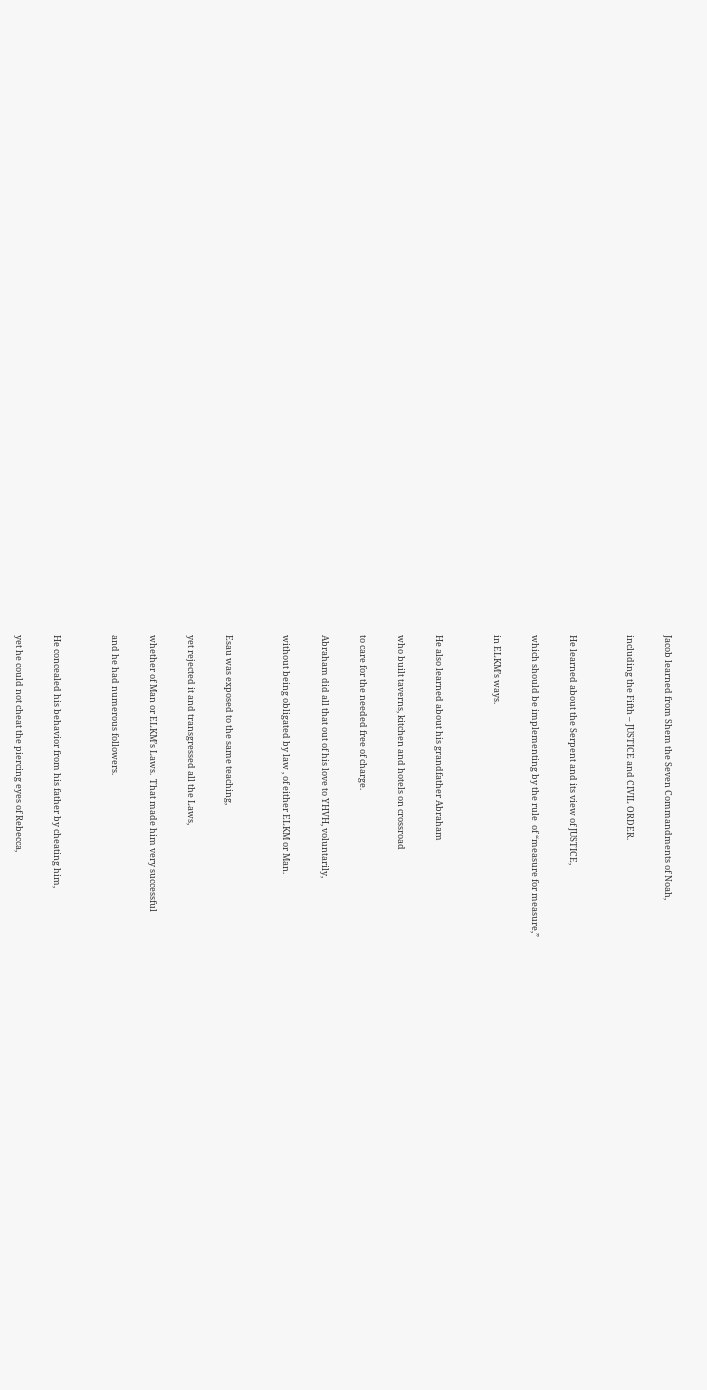Jacob learned from Shem the Seven Commandments of Noah,

including the Fifth – JUSTICE and CIVIL ORDER.


He learned about the Serpent and its view of JUSTICE,

which should be implementing by the rule  of “measure for measure,”

in ELKM’s ways.


He also learned about his grandfather Abraham

who built taverns, kitchen and hotels on crossroad

to care for the needed free of charge.

Abraham did all that out of his love to YHVH, voluntarily,

without being obligated by law , of either ELKM or Man.


Esau was exposed to the same teaching,

yet rejected it and transgressed all the Laws,

whether of Man or ELKM’s Laws.  That made him very successful

and he had numerous followers.


He concealed his behavior from his father by cheating him,

yet he could not cheat the piercing eyes of Rebecca,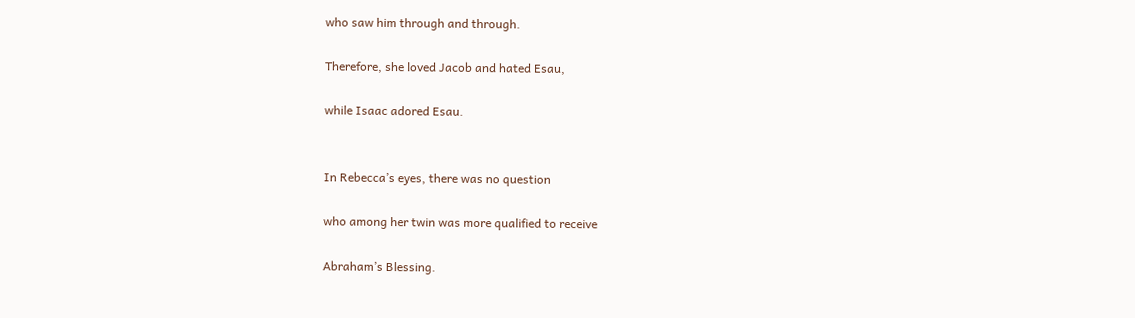who saw him through and through.

Therefore, she loved Jacob and hated Esau,

while Isaac adored Esau.


In Rebecca’s eyes, there was no question

who among her twin was more qualified to receive

Abraham’s Blessing.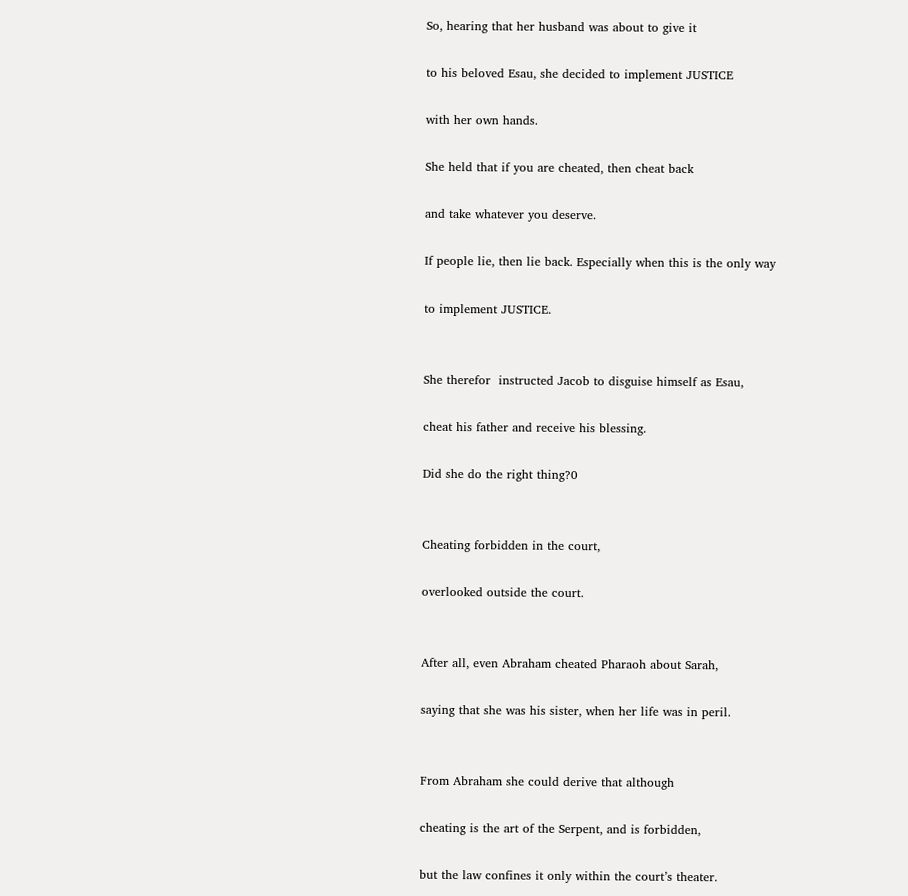So, hearing that her husband was about to give it

to his beloved Esau, she decided to implement JUSTICE

with her own hands.

She held that if you are cheated, then cheat back

and take whatever you deserve.

If people lie, then lie back. Especially when this is the only way

to implement JUSTICE.


She therefor  instructed Jacob to disguise himself as Esau,

cheat his father and receive his blessing.

Did she do the right thing?0


Cheating forbidden in the court,

overlooked outside the court.


After all, even Abraham cheated Pharaoh about Sarah,

saying that she was his sister, when her life was in peril.


From Abraham she could derive that although

cheating is the art of the Serpent, and is forbidden,

but the law confines it only within the court’s theater.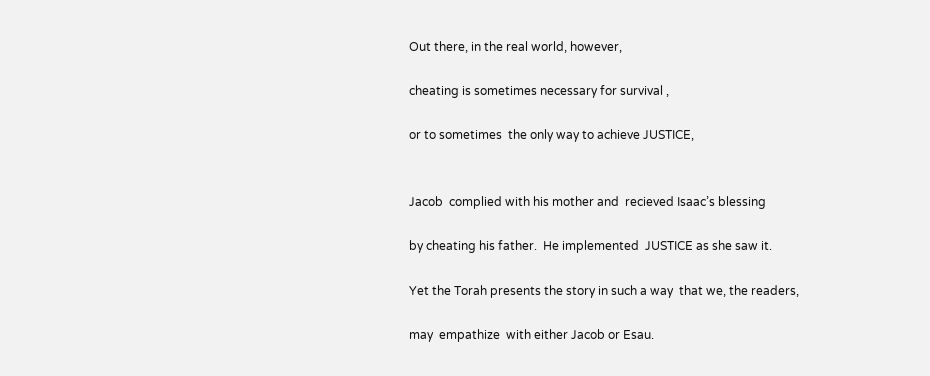Out there, in the real world, however,

cheating is sometimes necessary for survival ,

or to sometimes  the only way to achieve JUSTICE,


Jacob  complied with his mother and  recieved Isaac’s blessing

by cheating his father.  He implemented  JUSTICE as she saw it.

Yet the Torah presents the story in such a way  that we, the readers,

may  empathize  with either Jacob or Esau.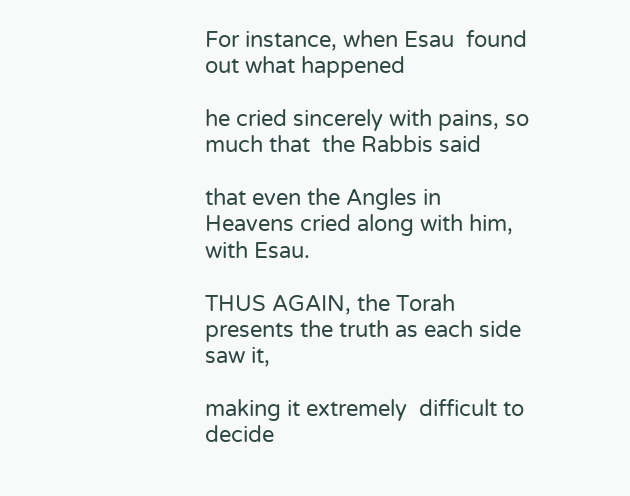For instance, when Esau  found  out what happened

he cried sincerely with pains, so much that  the Rabbis said

that even the Angles in Heavens cried along with him, with Esau.

THUS AGAIN, the Torah presents the truth as each side saw it,

making it extremely  difficult to decide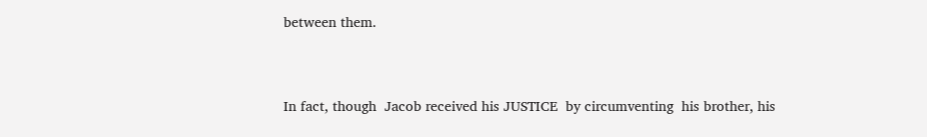between them.


In fact, though  Jacob received his JUSTICE  by circumventing  his brother, his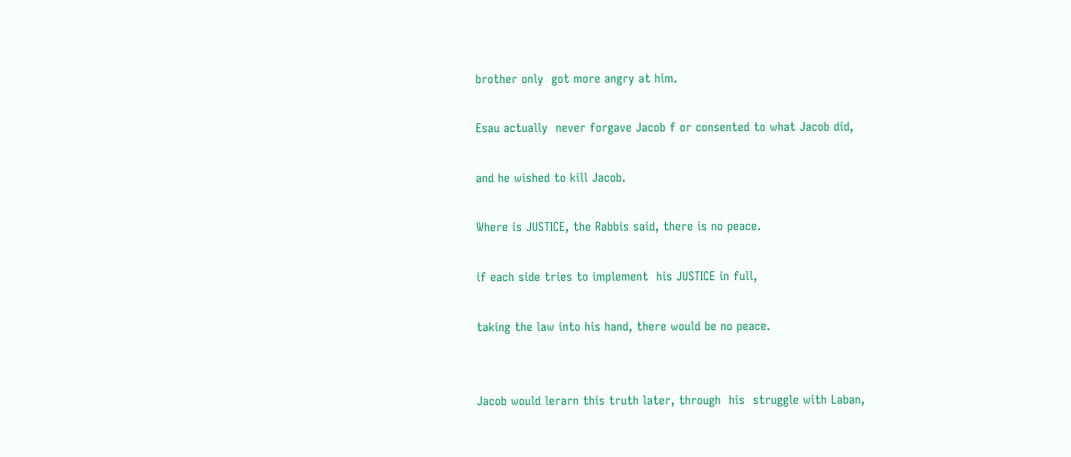brother only  got more angry at him.

Esau actually  never forgave Jacob f or consented to what Jacob did,

and he wished to kill Jacob.

Where is JUSTICE, the Rabbis said, there is no peace.

if each side tries to implement  his JUSTICE in full,

taking the law into his hand, there would be no peace.


Jacob would lerarn this truth later, through  his  struggle with Laban,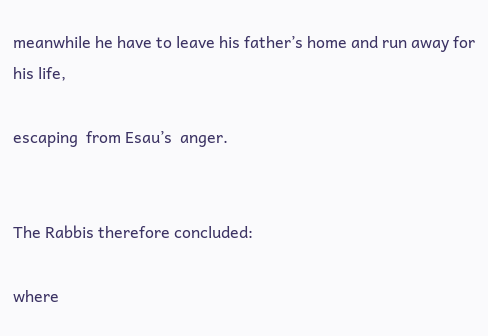meanwhile he have to leave his father’s home and run away for his life,

escaping  from Esau’s  anger.


The Rabbis therefore concluded:

where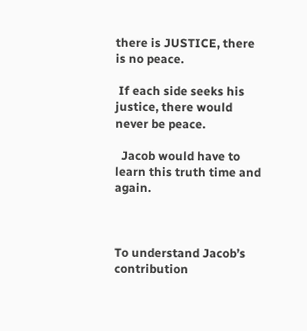there is JUSTICE, there is no peace.

 If each side seeks his justice, there would never be peace.

  Jacob would have to learn this truth time and again.



To understand Jacob’s contribution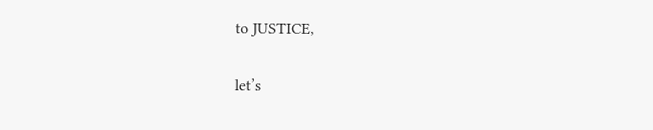to JUSTICE,

let’s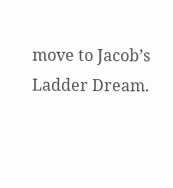move to Jacob’s Ladder Dream.